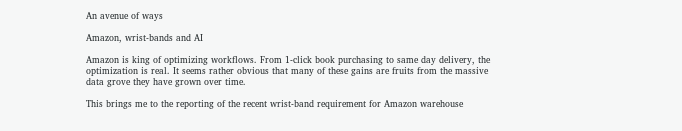An avenue of ways

Amazon, wrist-bands and AI

Amazon is king of optimizing workflows. From 1-click book purchasing to same day delivery, the optimization is real. It seems rather obvious that many of these gains are fruits from the massive data grove they have grown over time.

This brings me to the reporting of the recent wrist-band requirement for Amazon warehouse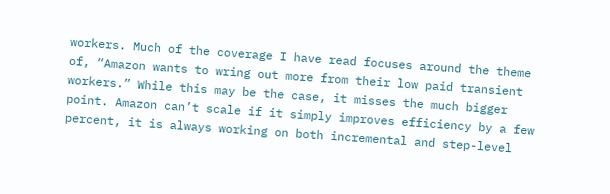workers. Much of the coverage I have read focuses around the theme of, “Amazon wants to wring out more from their low paid transient workers.” While this may be the case, it misses the much bigger point. Amazon can’t scale if it simply improves efficiency by a few percent, it is always working on both incremental and step-level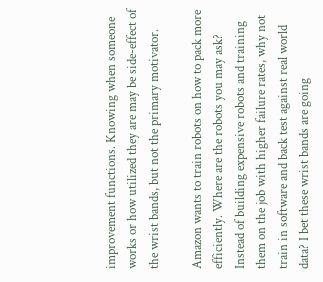improvement functions. Knowing when someone works or how utilized they are may be side-effect of the wrist bands, but not the primary motivator.

Amazon wants to train robots on how to pack more efficiently. Where are the robots you may ask? Instead of building expensive robots and training them on the job with higher failure rates, why not train in software and back test against real world data? I bet these wrist bands are going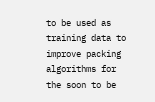to be used as training data to improve packing algorithms for the soon to be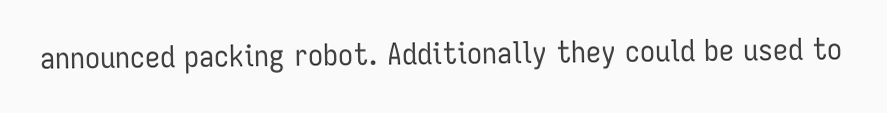announced packing robot. Additionally they could be used to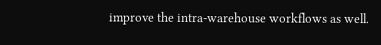improve the intra-warehouse workflows as well.